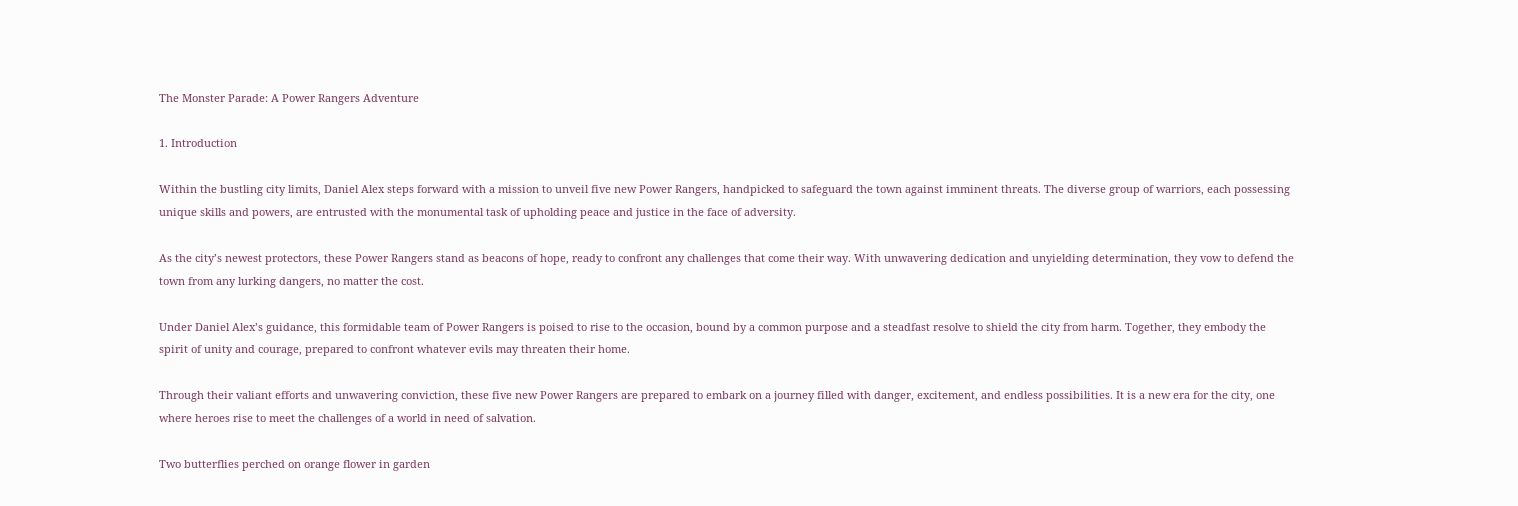The Monster Parade: A Power Rangers Adventure

1. Introduction

Within the bustling city limits, Daniel Alex steps forward with a mission to unveil five new Power Rangers, handpicked to safeguard the town against imminent threats. The diverse group of warriors, each possessing unique skills and powers, are entrusted with the monumental task of upholding peace and justice in the face of adversity.

As the city’s newest protectors, these Power Rangers stand as beacons of hope, ready to confront any challenges that come their way. With unwavering dedication and unyielding determination, they vow to defend the town from any lurking dangers, no matter the cost.

Under Daniel Alex’s guidance, this formidable team of Power Rangers is poised to rise to the occasion, bound by a common purpose and a steadfast resolve to shield the city from harm. Together, they embody the spirit of unity and courage, prepared to confront whatever evils may threaten their home.

Through their valiant efforts and unwavering conviction, these five new Power Rangers are prepared to embark on a journey filled with danger, excitement, and endless possibilities. It is a new era for the city, one where heroes rise to meet the challenges of a world in need of salvation.

Two butterflies perched on orange flower in garden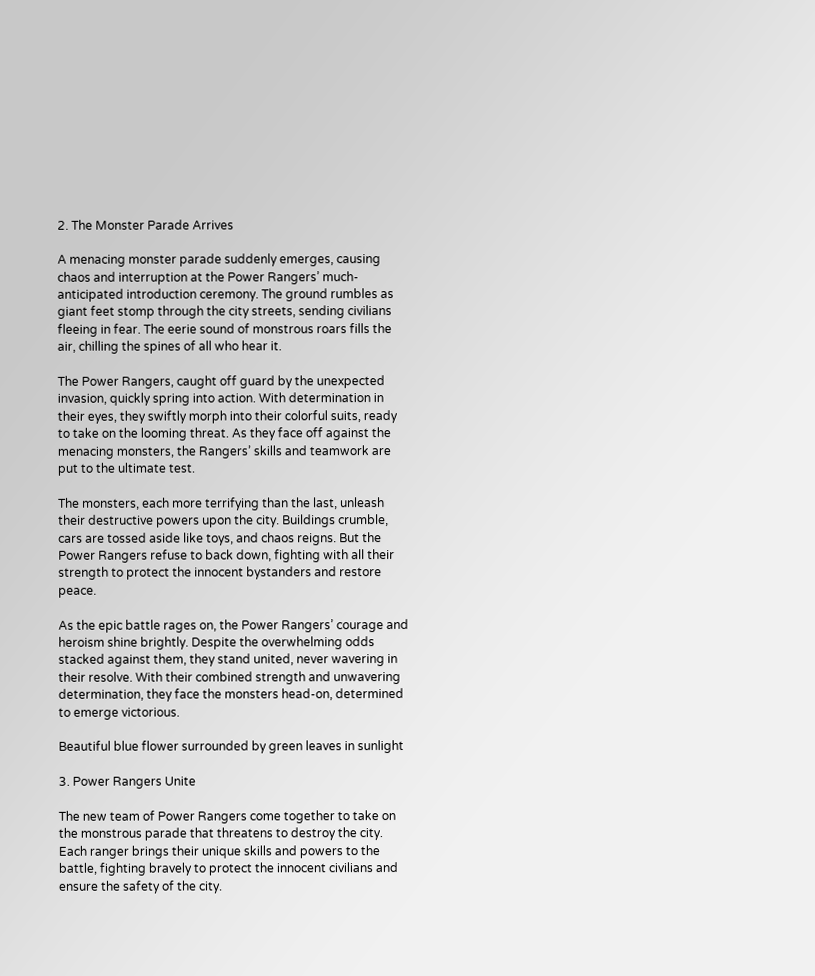2. The Monster Parade Arrives

A menacing monster parade suddenly emerges, causing chaos and interruption at the Power Rangers’ much-anticipated introduction ceremony. The ground rumbles as giant feet stomp through the city streets, sending civilians fleeing in fear. The eerie sound of monstrous roars fills the air, chilling the spines of all who hear it.

The Power Rangers, caught off guard by the unexpected invasion, quickly spring into action. With determination in their eyes, they swiftly morph into their colorful suits, ready to take on the looming threat. As they face off against the menacing monsters, the Rangers’ skills and teamwork are put to the ultimate test.

The monsters, each more terrifying than the last, unleash their destructive powers upon the city. Buildings crumble, cars are tossed aside like toys, and chaos reigns. But the Power Rangers refuse to back down, fighting with all their strength to protect the innocent bystanders and restore peace.

As the epic battle rages on, the Power Rangers’ courage and heroism shine brightly. Despite the overwhelming odds stacked against them, they stand united, never wavering in their resolve. With their combined strength and unwavering determination, they face the monsters head-on, determined to emerge victorious.

Beautiful blue flower surrounded by green leaves in sunlight

3. Power Rangers Unite

The new team of Power Rangers come together to take on the monstrous parade that threatens to destroy the city. Each ranger brings their unique skills and powers to the battle, fighting bravely to protect the innocent civilians and ensure the safety of the city.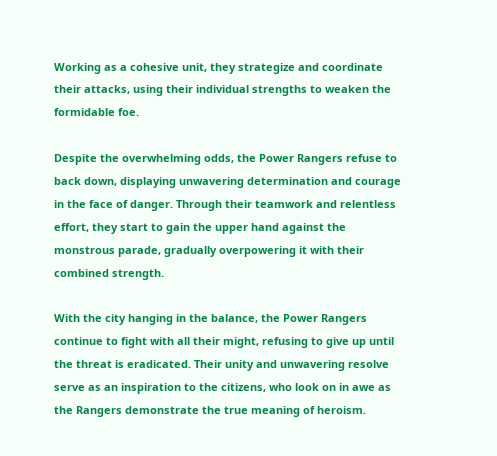Working as a cohesive unit, they strategize and coordinate their attacks, using their individual strengths to weaken the formidable foe.

Despite the overwhelming odds, the Power Rangers refuse to back down, displaying unwavering determination and courage in the face of danger. Through their teamwork and relentless effort, they start to gain the upper hand against the monstrous parade, gradually overpowering it with their combined strength.

With the city hanging in the balance, the Power Rangers continue to fight with all their might, refusing to give up until the threat is eradicated. Their unity and unwavering resolve serve as an inspiration to the citizens, who look on in awe as the Rangers demonstrate the true meaning of heroism.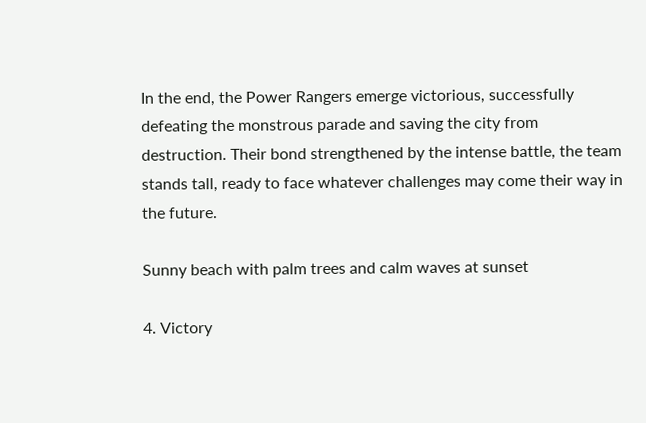In the end, the Power Rangers emerge victorious, successfully defeating the monstrous parade and saving the city from destruction. Their bond strengthened by the intense battle, the team stands tall, ready to face whatever challenges may come their way in the future.

Sunny beach with palm trees and calm waves at sunset

4. Victory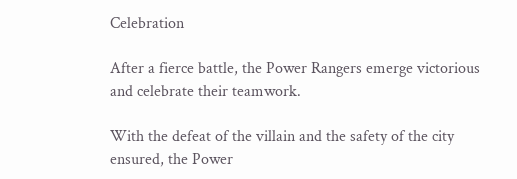Celebration

After a fierce battle, the Power Rangers emerge victorious and celebrate their teamwork.

With the defeat of the villain and the safety of the city ensured, the Power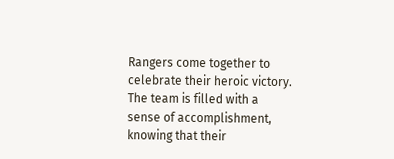Rangers come together to celebrate their heroic victory. The team is filled with a sense of accomplishment, knowing that their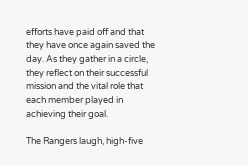efforts have paid off and that they have once again saved the day. As they gather in a circle, they reflect on their successful mission and the vital role that each member played in achieving their goal.

The Rangers laugh, high-five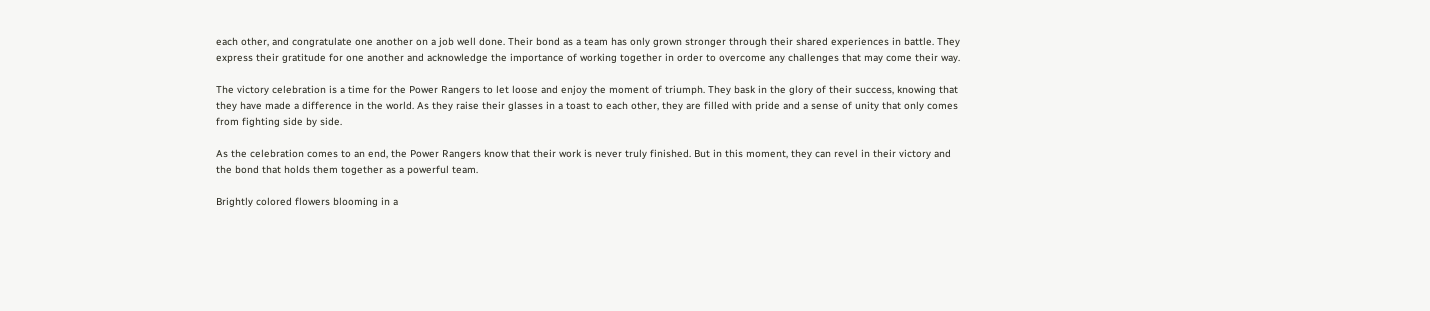each other, and congratulate one another on a job well done. Their bond as a team has only grown stronger through their shared experiences in battle. They express their gratitude for one another and acknowledge the importance of working together in order to overcome any challenges that may come their way.

The victory celebration is a time for the Power Rangers to let loose and enjoy the moment of triumph. They bask in the glory of their success, knowing that they have made a difference in the world. As they raise their glasses in a toast to each other, they are filled with pride and a sense of unity that only comes from fighting side by side.

As the celebration comes to an end, the Power Rangers know that their work is never truly finished. But in this moment, they can revel in their victory and the bond that holds them together as a powerful team.

Brightly colored flowers blooming in a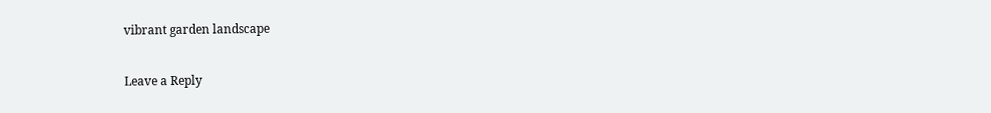vibrant garden landscape

Leave a Reply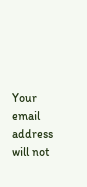Your email address will not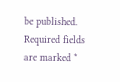be published. Required fields are marked *